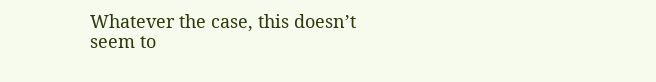Whatever the case, this doesn’t seem to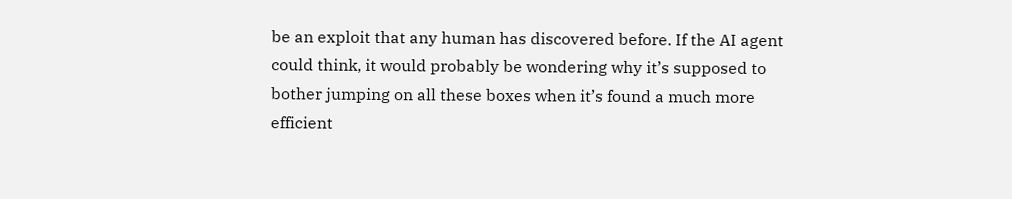be an exploit that any human has discovered before. If the AI agent could think, it would probably be wondering why it’s supposed to bother jumping on all these boxes when it’s found a much more efficient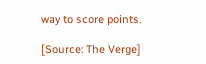way to score points.

[Source: The Verge]